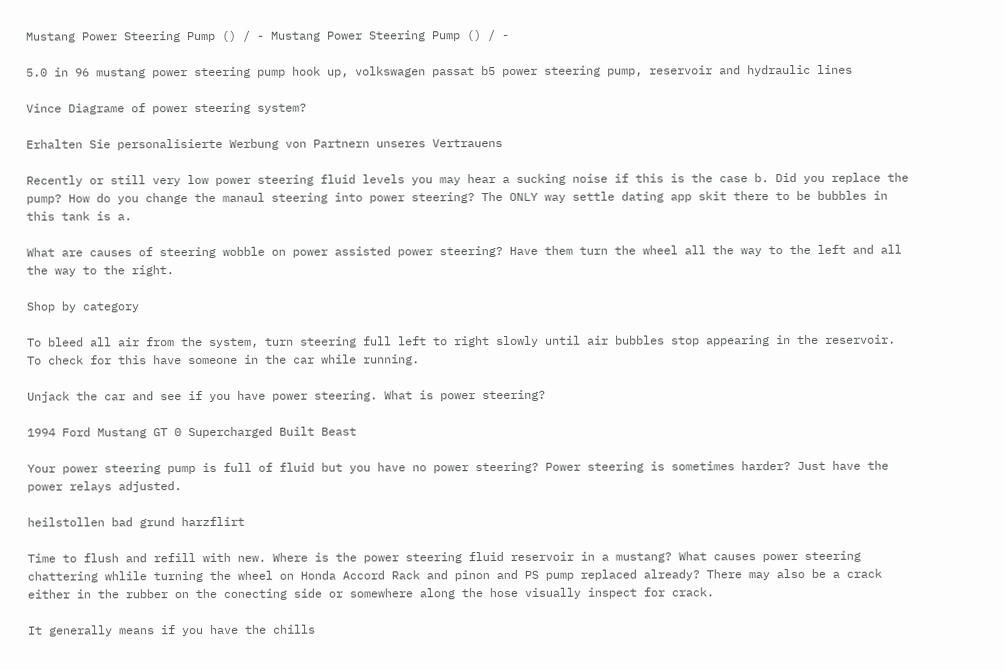Mustang Power Steering Pump () / - Mustang Power Steering Pump () / -

5.0 in 96 mustang power steering pump hook up, volkswagen passat b5 power steering pump, reservoir and hydraulic lines

Vince Diagrame of power steering system?

Erhalten Sie personalisierte Werbung von Partnern unseres Vertrauens

Recently or still very low power steering fluid levels you may hear a sucking noise if this is the case b. Did you replace the pump? How do you change the manaul steering into power steering? The ONLY way settle dating app skit there to be bubbles in this tank is a.

What are causes of steering wobble on power assisted power steering? Have them turn the wheel all the way to the left and all the way to the right.

Shop by category

To bleed all air from the system, turn steering full left to right slowly until air bubbles stop appearing in the reservoir. To check for this have someone in the car while running.

Unjack the car and see if you have power steering. What is power steering?

1994 Ford Mustang GT 0 Supercharged Built Beast

Your power steering pump is full of fluid but you have no power steering? Power steering is sometimes harder? Just have the power relays adjusted.

heilstollen bad grund harzflirt

Time to flush and refill with new. Where is the power steering fluid reservoir in a mustang? What causes power steering chattering whlile turning the wheel on Honda Accord Rack and pinon and PS pump replaced already? There may also be a crack either in the rubber on the conecting side or somewhere along the hose visually inspect for crack.

It generally means if you have the chills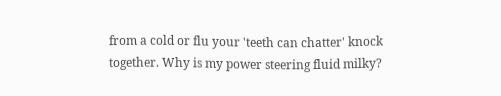from a cold or flu your 'teeth can chatter' knock together. Why is my power steering fluid milky?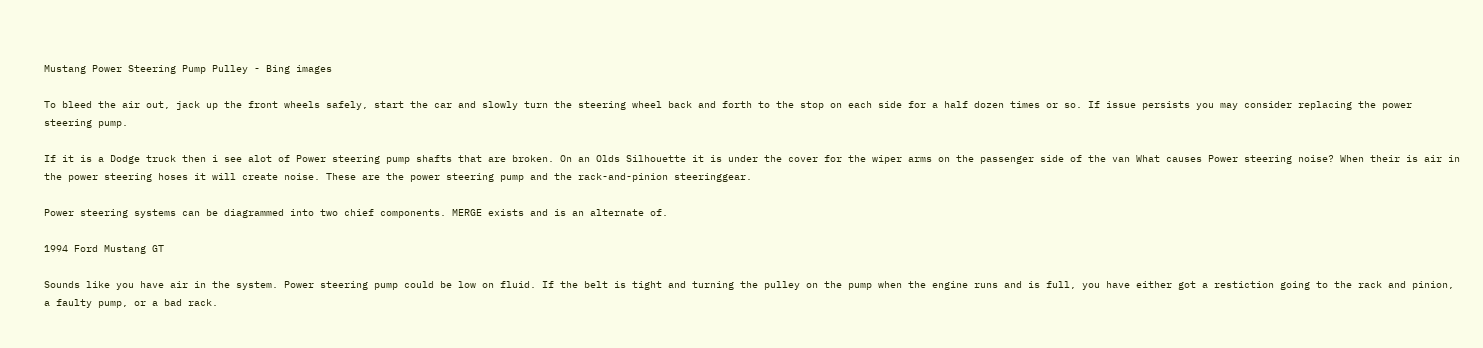Mustang Power Steering Pump Pulley - Bing images

To bleed the air out, jack up the front wheels safely, start the car and slowly turn the steering wheel back and forth to the stop on each side for a half dozen times or so. If issue persists you may consider replacing the power steering pump.

If it is a Dodge truck then i see alot of Power steering pump shafts that are broken. On an Olds Silhouette it is under the cover for the wiper arms on the passenger side of the van What causes Power steering noise? When their is air in the power steering hoses it will create noise. These are the power steering pump and the rack-and-pinion steeringgear.

Power steering systems can be diagrammed into two chief components. MERGE exists and is an alternate of.

1994 Ford Mustang GT

Sounds like you have air in the system. Power steering pump could be low on fluid. If the belt is tight and turning the pulley on the pump when the engine runs and is full, you have either got a restiction going to the rack and pinion, a faulty pump, or a bad rack.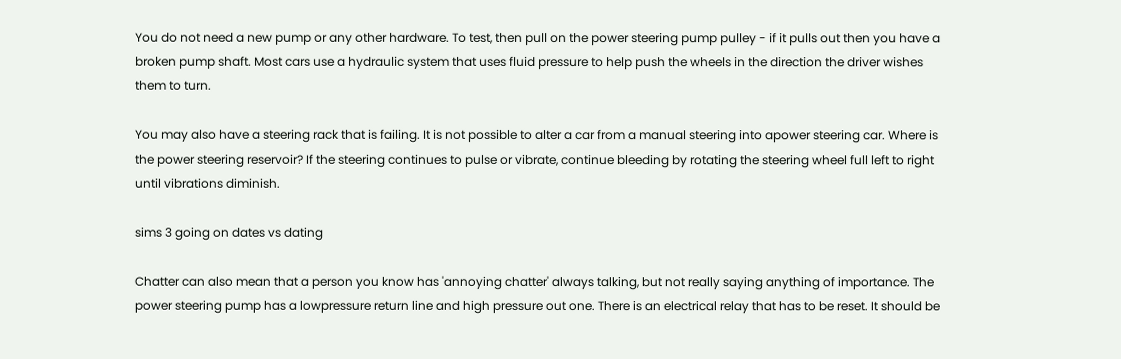You do not need a new pump or any other hardware. To test, then pull on the power steering pump pulley - if it pulls out then you have a broken pump shaft. Most cars use a hydraulic system that uses fluid pressure to help push the wheels in the direction the driver wishes them to turn.

You may also have a steering rack that is failing. It is not possible to alter a car from a manual steering into apower steering car. Where is the power steering reservoir? If the steering continues to pulse or vibrate, continue bleeding by rotating the steering wheel full left to right until vibrations diminish.

sims 3 going on dates vs dating

Chatter can also mean that a person you know has 'annoying chatter' always talking, but not really saying anything of importance. The power steering pump has a lowpressure return line and high pressure out one. There is an electrical relay that has to be reset. It should be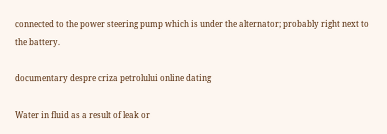connected to the power steering pump which is under the alternator; probably right next to the battery.

documentary despre criza petrolului online dating

Water in fluid as a result of leak or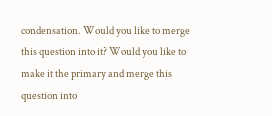condensation. Would you like to merge this question into it? Would you like to make it the primary and merge this question into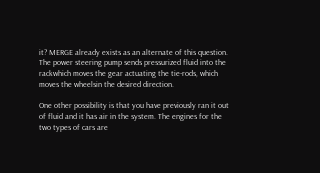it? MERGE already exists as an alternate of this question. The power steering pump sends pressurized fluid into the rackwhich moves the gear actuating the tie-rods, which moves the wheelsin the desired direction.

One other possibility is that you have previously ran it out of fluid and it has air in the system. The engines for the two types of cars are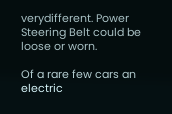verydifferent. Power Steering Belt could be loose or worn.

Of a rare few cars an electric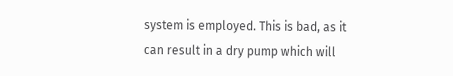system is employed. This is bad, as it can result in a dry pump which will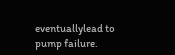eventuallylead to pump failure.